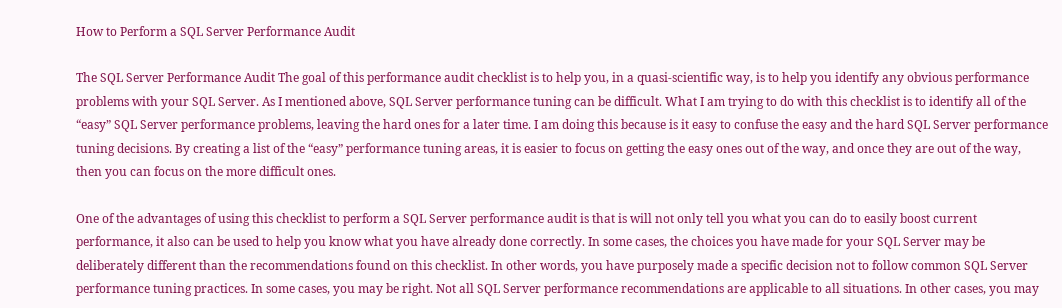How to Perform a SQL Server Performance Audit

The SQL Server Performance Audit The goal of this performance audit checklist is to help you, in a quasi-scientific way, is to help you identify any obvious performance problems with your SQL Server. As I mentioned above, SQL Server performance tuning can be difficult. What I am trying to do with this checklist is to identify all of the “easy” SQL Server performance problems, leaving the hard ones for a later time. I am doing this because is it easy to confuse the easy and the hard SQL Server performance tuning decisions. By creating a list of the “easy” performance tuning areas, it is easier to focus on getting the easy ones out of the way, and once they are out of the way, then you can focus on the more difficult ones.

One of the advantages of using this checklist to perform a SQL Server performance audit is that is will not only tell you what you can do to easily boost current performance, it also can be used to help you know what you have already done correctly. In some cases, the choices you have made for your SQL Server may be deliberately different than the recommendations found on this checklist. In other words, you have purposely made a specific decision not to follow common SQL Server performance tuning practices. In some cases, you may be right. Not all SQL Server performance recommendations are applicable to all situations. In other cases, you may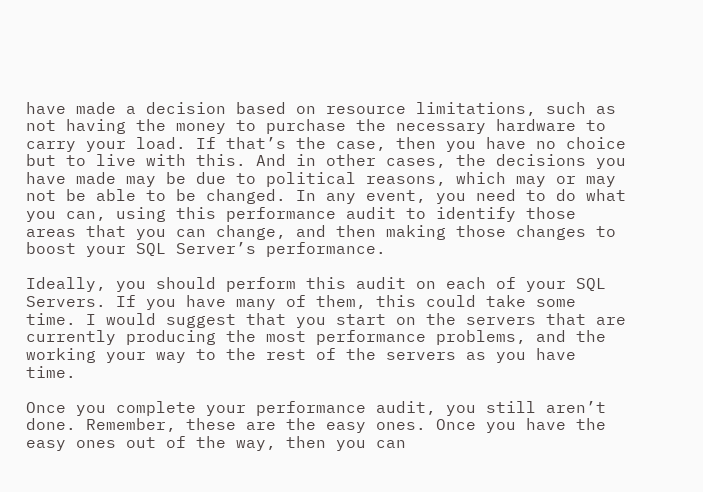have made a decision based on resource limitations, such as not having the money to purchase the necessary hardware to carry your load. If that’s the case, then you have no choice but to live with this. And in other cases, the decisions you have made may be due to political reasons, which may or may not be able to be changed. In any event, you need to do what you can, using this performance audit to identify those areas that you can change, and then making those changes to boost your SQL Server’s performance.

Ideally, you should perform this audit on each of your SQL Servers. If you have many of them, this could take some time. I would suggest that you start on the servers that are currently producing the most performance problems, and the working your way to the rest of the servers as you have time.

Once you complete your performance audit, you still aren’t done. Remember, these are the easy ones. Once you have the easy ones out of the way, then you can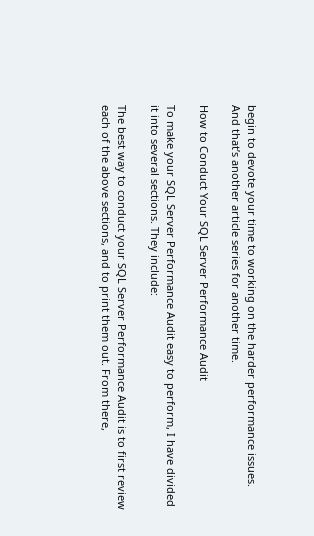begin to devote your time to working on the harder performance issues. And that’s another article series for another time.

How to Conduct Your SQL Server Performance Audit

To make your SQL Server Performance Audit easy to perform, I have divided it into several sections. They include:

The best way to conduct your SQL Server Performance Audit is to first review each of the above sections, and to print them out. From there,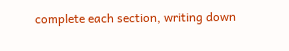complete each section, writing down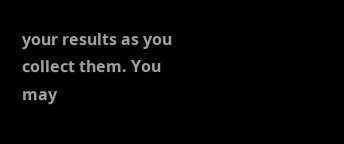your results as you collect them. You may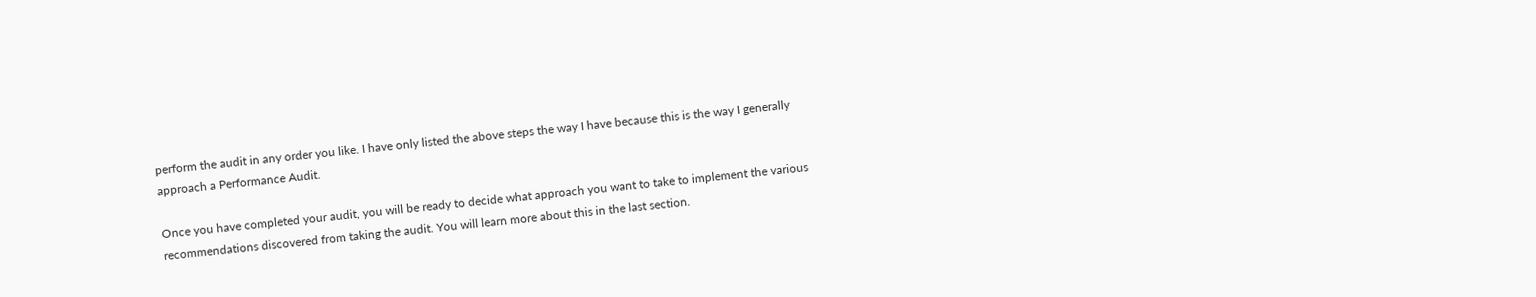perform the audit in any order you like. I have only listed the above steps the way I have because this is the way I generally approach a Performance Audit.

Once you have completed your audit, you will be ready to decide what approach you want to take to implement the various recommendations discovered from taking the audit. You will learn more about this in the last section.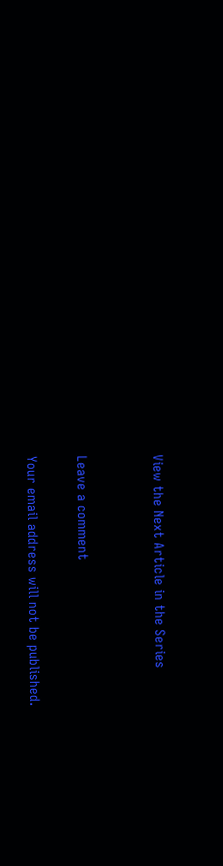View the Next Article in the Series


Leave a comment

Your email address will not be published.